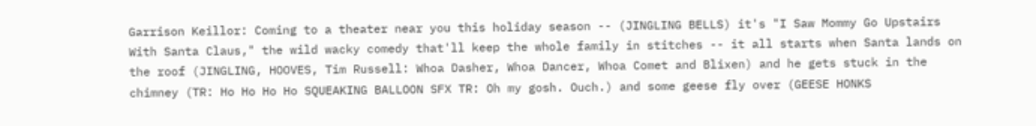Garrison Keillor: Coming to a theater near you this holiday season -- (JINGLING BELLS) it's "I Saw Mommy Go Upstairs With Santa Claus," the wild wacky comedy that'll keep the whole family in stitches -- it all starts when Santa lands on the roof (JINGLING, HOOVES, Tim Russell: Whoa Dasher, Whoa Dancer, Whoa Comet and Blixen) and he gets stuck in the chimney (TR: Ho Ho Ho Ho SQUEAKING BALLOON SFX TR: Oh my gosh. Ouch.) and some geese fly over (GEESE HONKS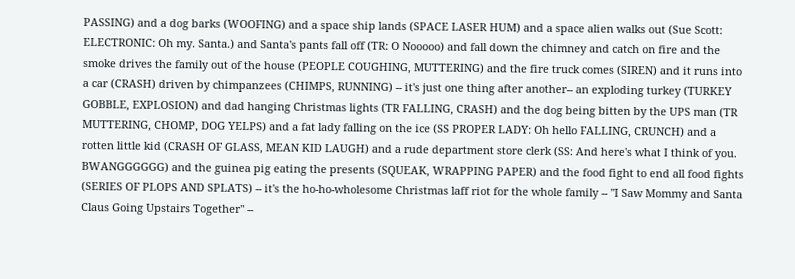PASSING) and a dog barks (WOOFING) and a space ship lands (SPACE LASER HUM) and a space alien walks out (Sue Scott: ELECTRONIC: Oh my. Santa.) and Santa's pants fall off (TR: O Nooooo) and fall down the chimney and catch on fire and the smoke drives the family out of the house (PEOPLE COUGHING, MUTTERING) and the fire truck comes (SIREN) and it runs into a car (CRASH) driven by chimpanzees (CHIMPS, RUNNING) -- it's just one thing after another-- an exploding turkey (TURKEY GOBBLE, EXPLOSION) and dad hanging Christmas lights (TR FALLING, CRASH) and the dog being bitten by the UPS man (TR MUTTERING, CHOMP, DOG YELPS) and a fat lady falling on the ice (SS PROPER LADY: Oh hello FALLING, CRUNCH) and a rotten little kid (CRASH OF GLASS, MEAN KID LAUGH) and a rude department store clerk (SS: And here's what I think of you. BWANGGGGGG) and the guinea pig eating the presents (SQUEAK, WRAPPING PAPER) and the food fight to end all food fights (SERIES OF PLOPS AND SPLATS) -- it's the ho-ho-wholesome Christmas laff riot for the whole family -- "I Saw Mommy and Santa Claus Going Upstairs Together" --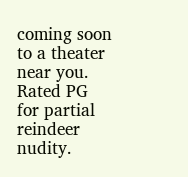coming soon to a theater near you. Rated PG for partial reindeer nudity.